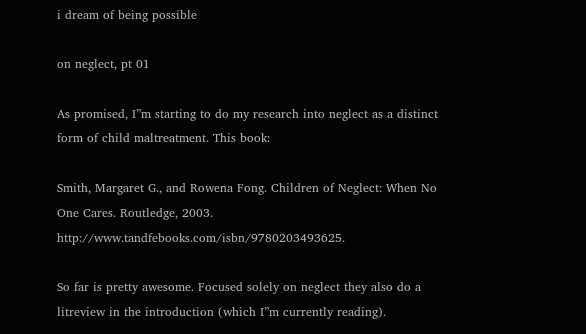i dream of being possible

on neglect, pt 01

As promised, I”m starting to do my research into neglect as a distinct form of child maltreatment. This book:

Smith, Margaret G., and Rowena Fong. Children of Neglect: When No One Cares. Routledge, 2003. http://www.tandfebooks.com/isbn/9780203493625.

So far is pretty awesome. Focused solely on neglect they also do a litreview in the introduction (which I”m currently reading).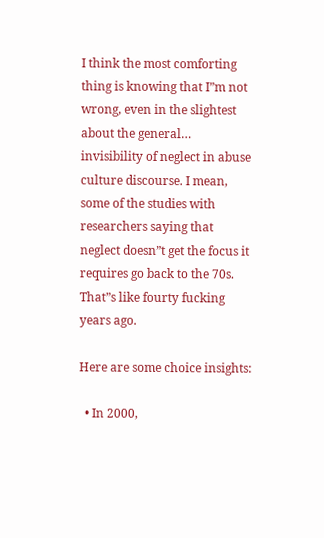I think the most comforting thing is knowing that I”m not wrong, even in the slightest about the general… invisibility of neglect in abuse culture discourse. I mean, some of the studies with researchers saying that neglect doesn”t get the focus it requires go back to the 70s. That”s like fourty fucking years ago.

Here are some choice insights:

  • In 2000,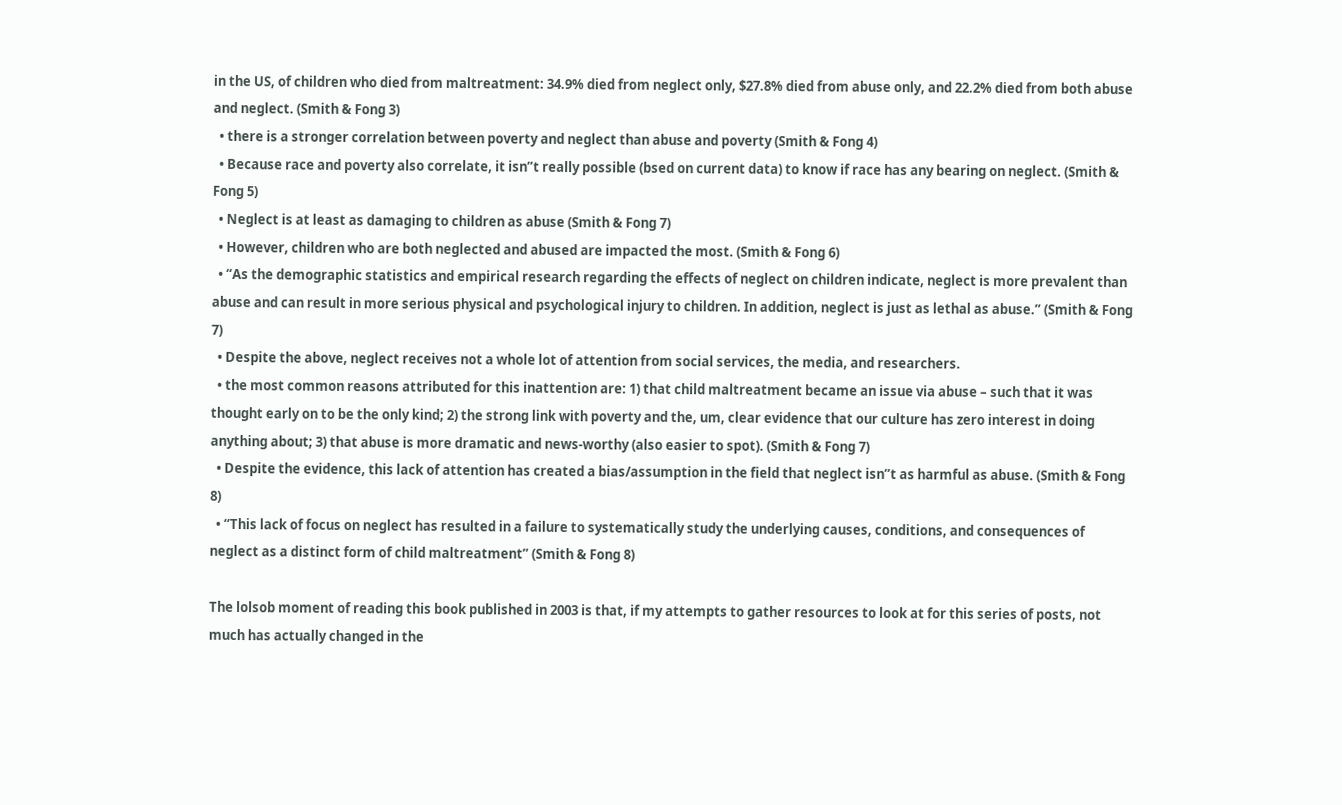in the US, of children who died from maltreatment: 34.9% died from neglect only, $27.8% died from abuse only, and 22.2% died from both abuse and neglect. (Smith & Fong 3)
  • there is a stronger correlation between poverty and neglect than abuse and poverty (Smith & Fong 4)
  • Because race and poverty also correlate, it isn”t really possible (bsed on current data) to know if race has any bearing on neglect. (Smith & Fong 5)
  • Neglect is at least as damaging to children as abuse (Smith & Fong 7)
  • However, children who are both neglected and abused are impacted the most. (Smith & Fong 6)
  • “As the demographic statistics and empirical research regarding the effects of neglect on children indicate, neglect is more prevalent than abuse and can result in more serious physical and psychological injury to children. In addition, neglect is just as lethal as abuse.” (Smith & Fong 7)
  • Despite the above, neglect receives not a whole lot of attention from social services, the media, and researchers.
  • the most common reasons attributed for this inattention are: 1) that child maltreatment became an issue via abuse – such that it was thought early on to be the only kind; 2) the strong link with poverty and the, um, clear evidence that our culture has zero interest in doing anything about; 3) that abuse is more dramatic and news-worthy (also easier to spot). (Smith & Fong 7)
  • Despite the evidence, this lack of attention has created a bias/assumption in the field that neglect isn”t as harmful as abuse. (Smith & Fong 8)
  • “This lack of focus on neglect has resulted in a failure to systematically study the underlying causes, conditions, and consequences of neglect as a distinct form of child maltreatment” (Smith & Fong 8)

The lolsob moment of reading this book published in 2003 is that, if my attempts to gather resources to look at for this series of posts, not much has actually changed in the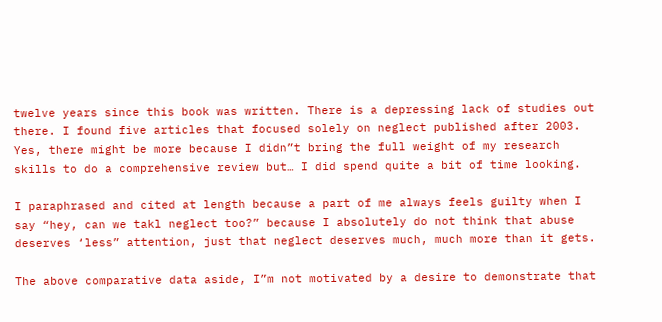twelve years since this book was written. There is a depressing lack of studies out there. I found five articles that focused solely on neglect published after 2003. Yes, there might be more because I didn”t bring the full weight of my research skills to do a comprehensive review but… I did spend quite a bit of time looking.

I paraphrased and cited at length because a part of me always feels guilty when I say “hey, can we takl neglect too?” because I absolutely do not think that abuse deserves ‘less” attention, just that neglect deserves much, much more than it gets.

The above comparative data aside, I”m not motivated by a desire to demonstrate that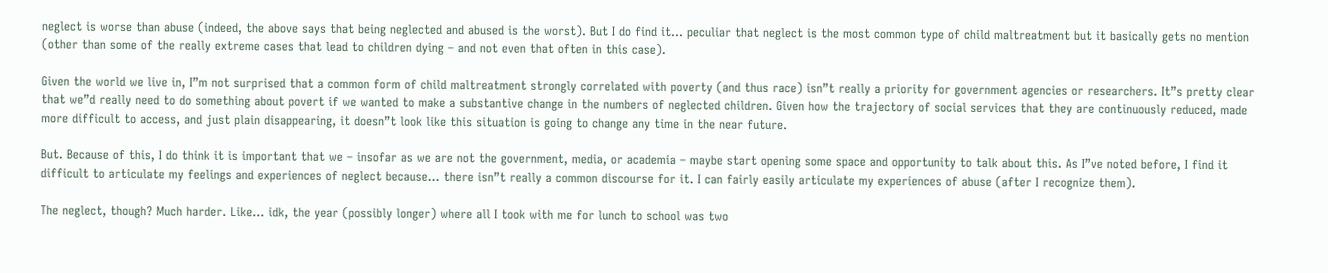neglect is worse than abuse (indeed, the above says that being neglected and abused is the worst). But I do find it… peculiar that neglect is the most common type of child maltreatment but it basically gets no mention (other than some of the really extreme cases that lead to children dying – and not even that often in this case).

Given the world we live in, I”m not surprised that a common form of child maltreatment strongly correlated with poverty (and thus race) isn”t really a priority for government agencies or researchers. It”s pretty clear that we”d really need to do something about povert if we wanted to make a substantive change in the numbers of neglected children. Given how the trajectory of social services that they are continuously reduced, made more difficult to access, and just plain disappearing, it doesn”t look like this situation is going to change any time in the near future.

But. Because of this, I do think it is important that we – insofar as we are not the government, media, or academia – maybe start opening some space and opportunity to talk about this. As I”ve noted before, I find it difficult to articulate my feelings and experiences of neglect because… there isn”t really a common discourse for it. I can fairly easily articulate my experiences of abuse (after I recognize them).

The neglect, though? Much harder. Like… idk, the year (possibly longer) where all I took with me for lunch to school was two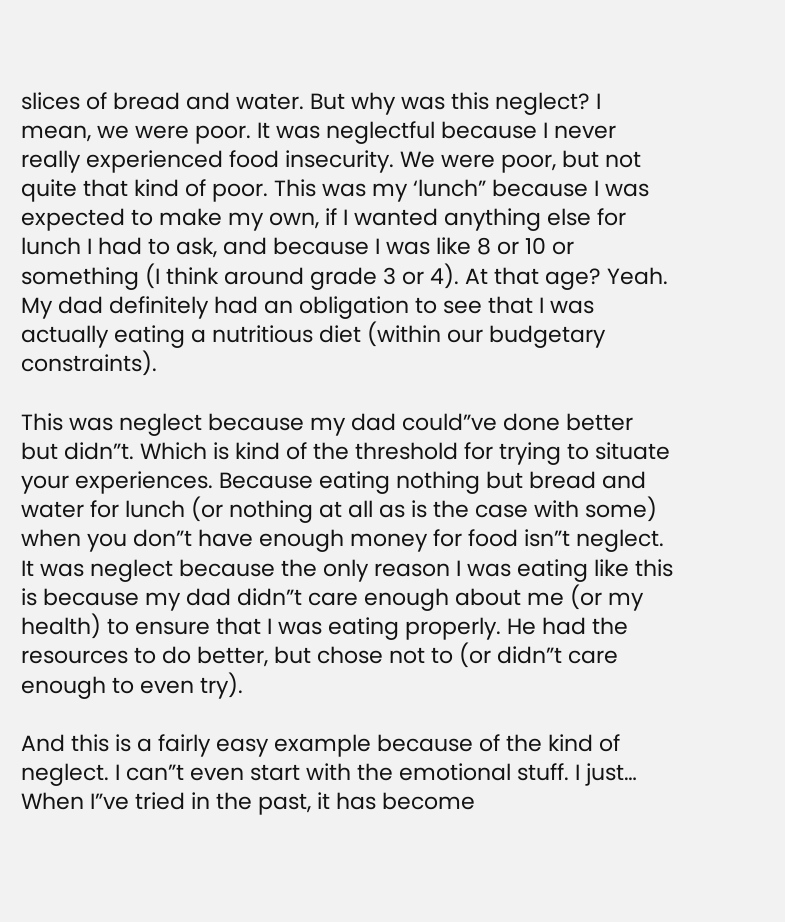slices of bread and water. But why was this neglect? I mean, we were poor. It was neglectful because I never really experienced food insecurity. We were poor, but not quite that kind of poor. This was my ‘lunch” because I was expected to make my own, if I wanted anything else for lunch I had to ask, and because I was like 8 or 10 or something (I think around grade 3 or 4). At that age? Yeah. My dad definitely had an obligation to see that I was actually eating a nutritious diet (within our budgetary constraints).

This was neglect because my dad could”ve done better but didn”t. Which is kind of the threshold for trying to situate your experiences. Because eating nothing but bread and water for lunch (or nothing at all as is the case with some) when you don”t have enough money for food isn”t neglect. It was neglect because the only reason I was eating like this is because my dad didn”t care enough about me (or my health) to ensure that I was eating properly. He had the resources to do better, but chose not to (or didn”t care enough to even try).

And this is a fairly easy example because of the kind of neglect. I can”t even start with the emotional stuff. I just… When I”ve tried in the past, it has become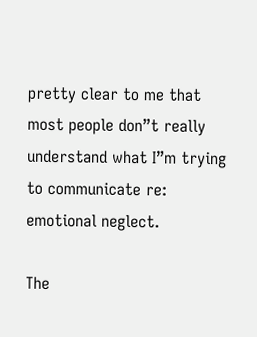pretty clear to me that most people don”t really understand what I”m trying to communicate re: emotional neglect.

The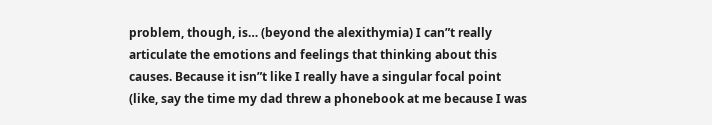problem, though, is… (beyond the alexithymia) I can”t really articulate the emotions and feelings that thinking about this causes. Because it isn”t like I really have a singular focal point (like, say the time my dad threw a phonebook at me because I was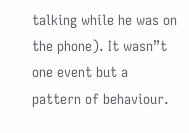talking while he was on the phone). It wasn”t one event but a pattern of behaviour.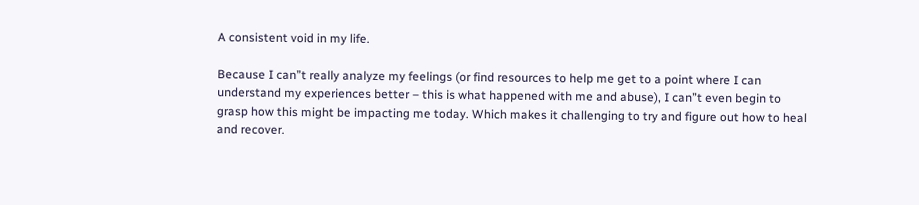A consistent void in my life.

Because I can”t really analyze my feelings (or find resources to help me get to a point where I can understand my experiences better – this is what happened with me and abuse), I can”t even begin to grasp how this might be impacting me today. Which makes it challenging to try and figure out how to heal and recover.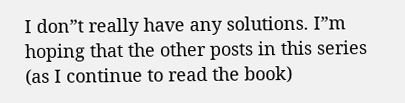I don”t really have any solutions. I”m hoping that the other posts in this series (as I continue to read the book)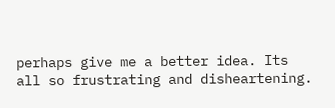perhaps give me a better idea. Its all so frustrating and disheartening.